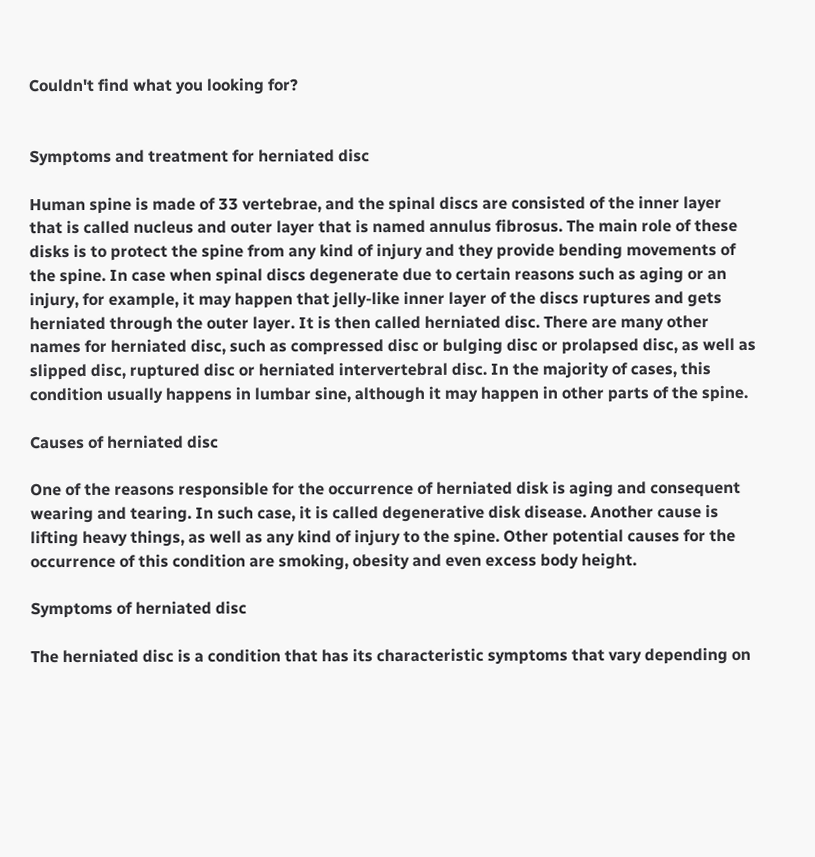Couldn't find what you looking for?


Symptoms and treatment for herniated disc

Human spine is made of 33 vertebrae, and the spinal discs are consisted of the inner layer that is called nucleus and outer layer that is named annulus fibrosus. The main role of these disks is to protect the spine from any kind of injury and they provide bending movements of the spine. In case when spinal discs degenerate due to certain reasons such as aging or an injury, for example, it may happen that jelly-like inner layer of the discs ruptures and gets herniated through the outer layer. It is then called herniated disc. There are many other names for herniated disc, such as compressed disc or bulging disc or prolapsed disc, as well as slipped disc, ruptured disc or herniated intervertebral disc. In the majority of cases, this condition usually happens in lumbar sine, although it may happen in other parts of the spine.

Causes of herniated disc

One of the reasons responsible for the occurrence of herniated disk is aging and consequent wearing and tearing. In such case, it is called degenerative disk disease. Another cause is lifting heavy things, as well as any kind of injury to the spine. Other potential causes for the occurrence of this condition are smoking, obesity and even excess body height.

Symptoms of herniated disc

The herniated disc is a condition that has its characteristic symptoms that vary depending on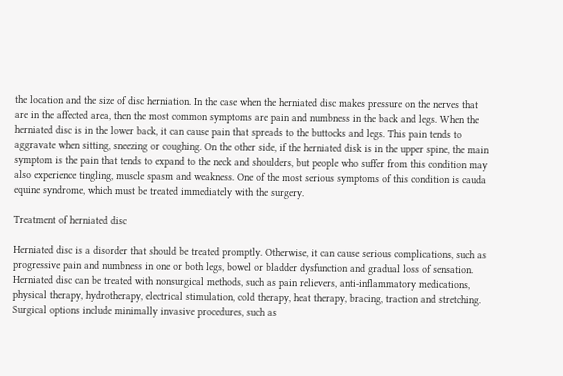the location and the size of disc herniation. In the case when the herniated disc makes pressure on the nerves that are in the affected area, then the most common symptoms are pain and numbness in the back and legs. When the herniated disc is in the lower back, it can cause pain that spreads to the buttocks and legs. This pain tends to aggravate when sitting, sneezing or coughing. On the other side, if the herniated disk is in the upper spine, the main symptom is the pain that tends to expand to the neck and shoulders, but people who suffer from this condition may also experience tingling, muscle spasm and weakness. One of the most serious symptoms of this condition is cauda equine syndrome, which must be treated immediately with the surgery.

Treatment of herniated disc

Herniated disc is a disorder that should be treated promptly. Otherwise, it can cause serious complications, such as progressive pain and numbness in one or both legs, bowel or bladder dysfunction and gradual loss of sensation. Herniated disc can be treated with nonsurgical methods, such as pain relievers, anti-inflammatory medications, physical therapy, hydrotherapy, electrical stimulation, cold therapy, heat therapy, bracing, traction and stretching. Surgical options include minimally invasive procedures, such as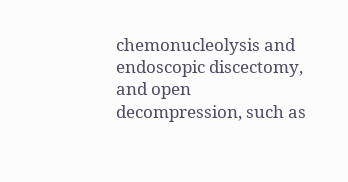chemonucleolysis and endoscopic discectomy, and open decompression, such as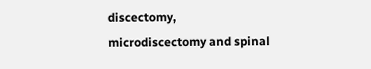discectomy, microdiscectomy and spinal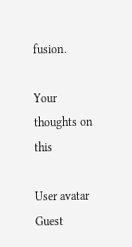fusion.

Your thoughts on this

User avatar Guest